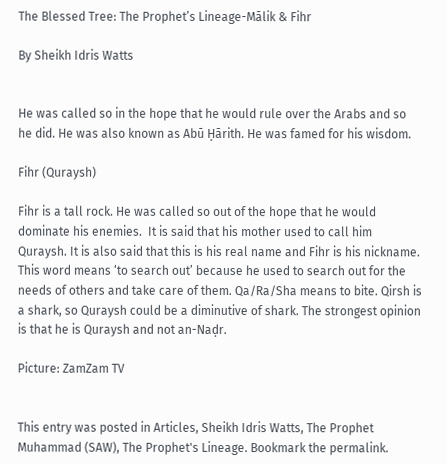The Blessed Tree: The Prophet’s Lineage-Mālik & Fihr

By Sheikh Idris Watts


He was called so in the hope that he would rule over the Arabs and so he did. He was also known as Abū Ḥārith. He was famed for his wisdom.

Fihr (Quraysh)

Fihr is a tall rock. He was called so out of the hope that he would dominate his enemies.  It is said that his mother used to call him Quraysh. It is also said that this is his real name and Fihr is his nickname. This word means ‘to search out’ because he used to search out for the needs of others and take care of them. Qa/Ra/Sha means to bite. Qirsh is a shark, so Quraysh could be a diminutive of shark. The strongest opinion is that he is Quraysh and not an-Naḍr.

Picture: ZamZam TV


This entry was posted in Articles, Sheikh Idris Watts, The Prophet Muhammad (SAW), The Prophet's Lineage. Bookmark the permalink.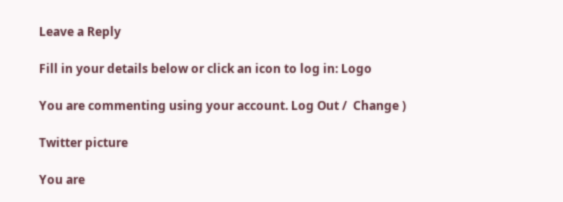Leave a Reply

Fill in your details below or click an icon to log in: Logo

You are commenting using your account. Log Out /  Change )

Twitter picture

You are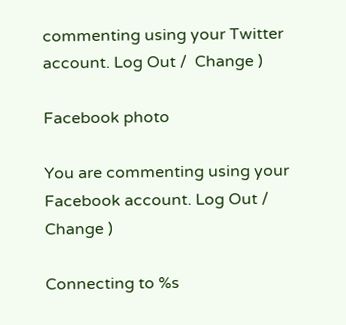commenting using your Twitter account. Log Out /  Change )

Facebook photo

You are commenting using your Facebook account. Log Out /  Change )

Connecting to %s